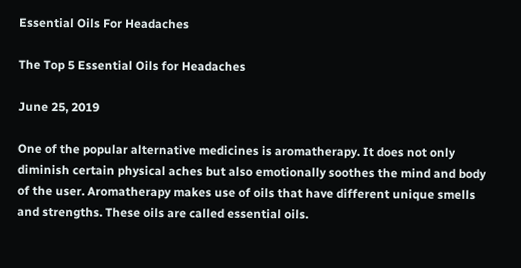Essential Oils For Headaches

The Top 5 Essential Oils for Headaches

June 25, 2019

One of the popular alternative medicines is aromatherapy. It does not only diminish certain physical aches but also emotionally soothes the mind and body of the user. Aromatherapy makes use of oils that have different unique smells and strengths. These oils are called essential oils.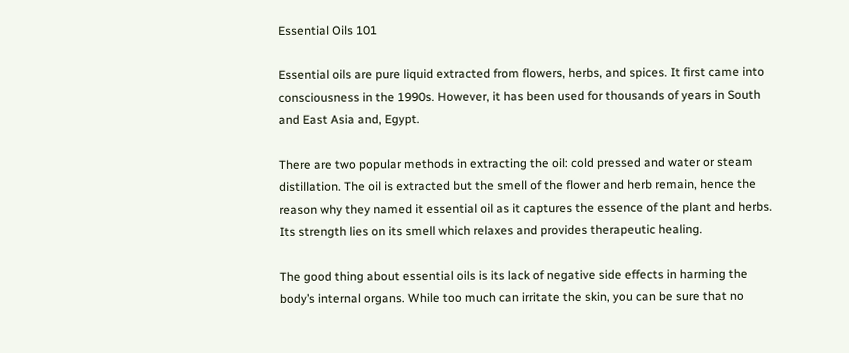Essential Oils 101

Essential oils are pure liquid extracted from flowers, herbs, and spices. It first came into consciousness in the 1990s. However, it has been used for thousands of years in South and East Asia and, Egypt.

There are two popular methods in extracting the oil: cold pressed and water or steam distillation. The oil is extracted but the smell of the flower and herb remain, hence the reason why they named it essential oil as it captures the essence of the plant and herbs. Its strength lies on its smell which relaxes and provides therapeutic healing.

The good thing about essential oils is its lack of negative side effects in harming the body’s internal organs. While too much can irritate the skin, you can be sure that no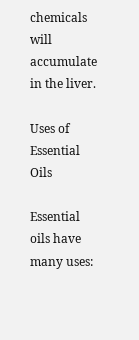chemicals will accumulate in the liver.

Uses of Essential Oils

Essential oils have many uses: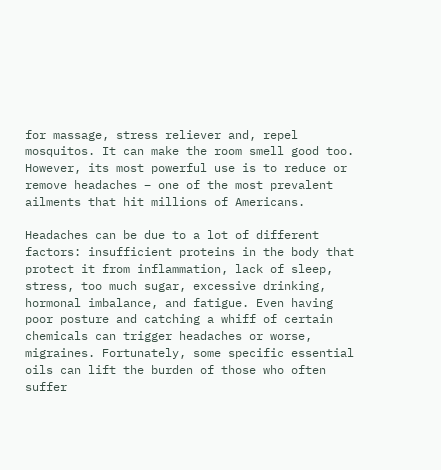for massage, stress reliever and, repel mosquitos. It can make the room smell good too. However, its most powerful use is to reduce or remove headaches – one of the most prevalent ailments that hit millions of Americans.

Headaches can be due to a lot of different factors: insufficient proteins in the body that protect it from inflammation, lack of sleep, stress, too much sugar, excessive drinking, hormonal imbalance, and fatigue. Even having poor posture and catching a whiff of certain chemicals can trigger headaches or worse, migraines. Fortunately, some specific essential oils can lift the burden of those who often suffer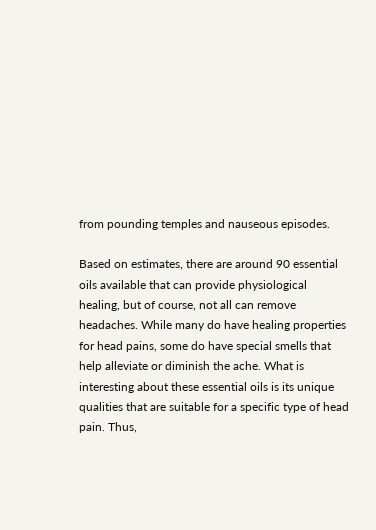from pounding temples and nauseous episodes.

Based on estimates, there are around 90 essential oils available that can provide physiological healing, but of course, not all can remove headaches. While many do have healing properties for head pains, some do have special smells that help alleviate or diminish the ache. What is interesting about these essential oils is its unique qualities that are suitable for a specific type of head pain. Thus,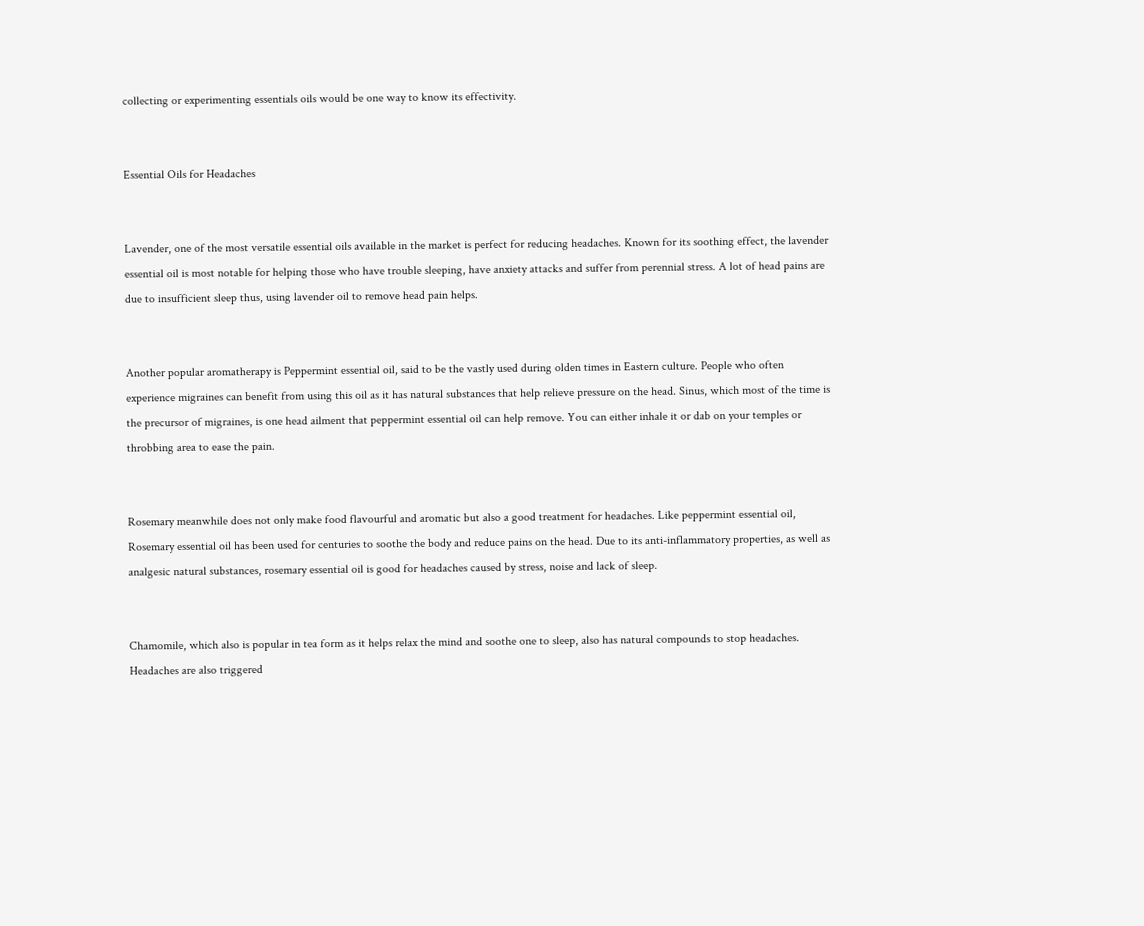collecting or experimenting essentials oils would be one way to know its effectivity.


Essential Oils for Headaches


Lavender, one of the most versatile essential oils available in the market is perfect for reducing headaches. Known for its soothing effect, the lavender essential oil is most notable for helping those who have trouble sleeping, have anxiety attacks and suffer from perennial stress. A lot of head pains are due to insufficient sleep thus, using lavender oil to remove head pain helps.


Another popular aromatherapy is Peppermint essential oil, said to be the vastly used during olden times in Eastern culture. People who often experience migraines can benefit from using this oil as it has natural substances that help relieve pressure on the head. Sinus, which most of the time is the precursor of migraines, is one head ailment that peppermint essential oil can help remove. You can either inhale it or dab on your temples or throbbing area to ease the pain.


Rosemary meanwhile does not only make food flavourful and aromatic but also a good treatment for headaches. Like peppermint essential oil, Rosemary essential oil has been used for centuries to soothe the body and reduce pains on the head. Due to its anti-inflammatory properties, as well as analgesic natural substances, rosemary essential oil is good for headaches caused by stress, noise and lack of sleep.


Chamomile, which also is popular in tea form as it helps relax the mind and soothe one to sleep, also has natural compounds to stop headaches. Headaches are also triggered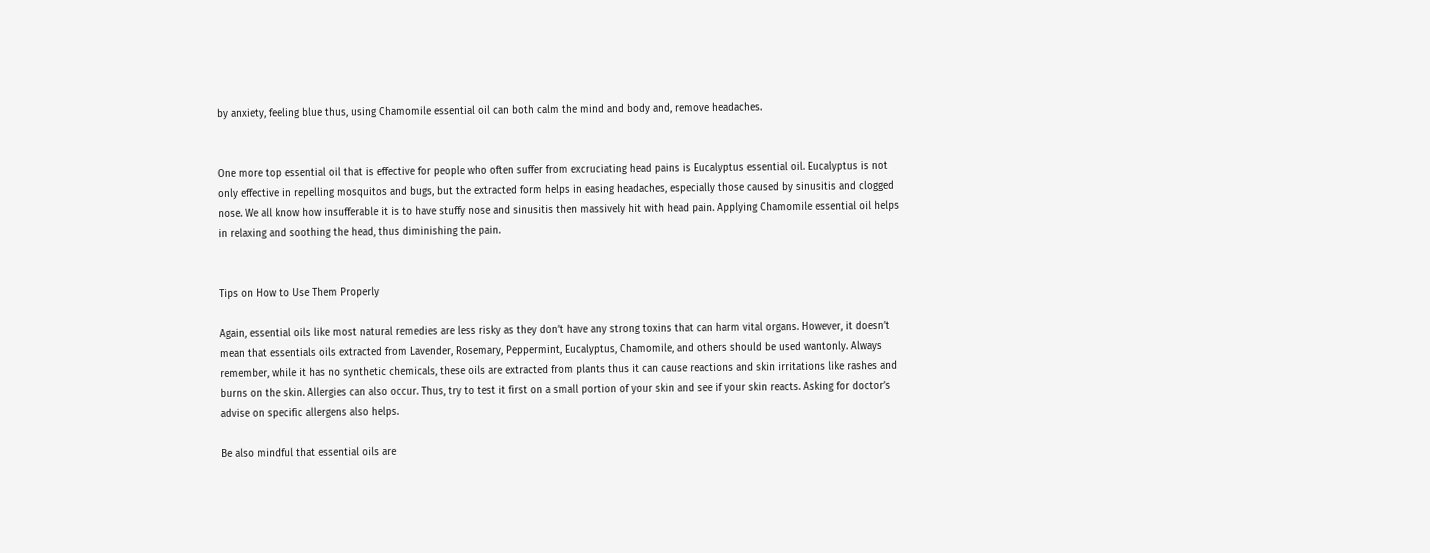by anxiety, feeling blue thus, using Chamomile essential oil can both calm the mind and body and, remove headaches.


One more top essential oil that is effective for people who often suffer from excruciating head pains is Eucalyptus essential oil. Eucalyptus is not only effective in repelling mosquitos and bugs, but the extracted form helps in easing headaches, especially those caused by sinusitis and clogged nose. We all know how insufferable it is to have stuffy nose and sinusitis then massively hit with head pain. Applying Chamomile essential oil helps in relaxing and soothing the head, thus diminishing the pain.


Tips on How to Use Them Properly

Again, essential oils like most natural remedies are less risky as they don’t have any strong toxins that can harm vital organs. However, it doesn’t mean that essentials oils extracted from Lavender, Rosemary, Peppermint, Eucalyptus, Chamomile, and others should be used wantonly. Always remember, while it has no synthetic chemicals, these oils are extracted from plants thus it can cause reactions and skin irritations like rashes and burns on the skin. Allergies can also occur. Thus, try to test it first on a small portion of your skin and see if your skin reacts. Asking for doctor’s advise on specific allergens also helps.

Be also mindful that essential oils are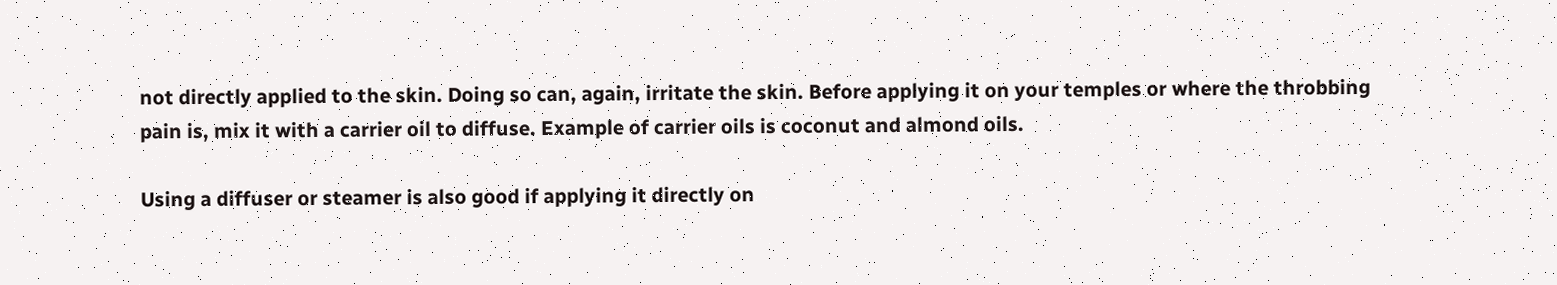not directly applied to the skin. Doing so can, again, irritate the skin. Before applying it on your temples or where the throbbing pain is, mix it with a carrier oil to diffuse. Example of carrier oils is coconut and almond oils.

Using a diffuser or steamer is also good if applying it directly on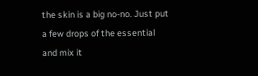the skin is a big no-no. Just put a few drops of the essential and mix it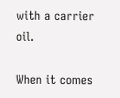with a carrier oil.

When it comes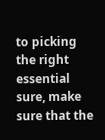to picking the right essential sure, make sure that the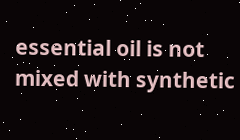essential oil is not mixed with synthetic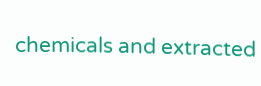chemicals and extracted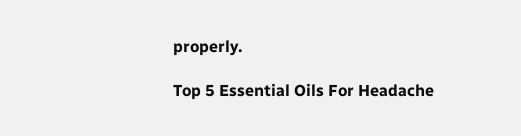properly.

Top 5 Essential Oils For Headache